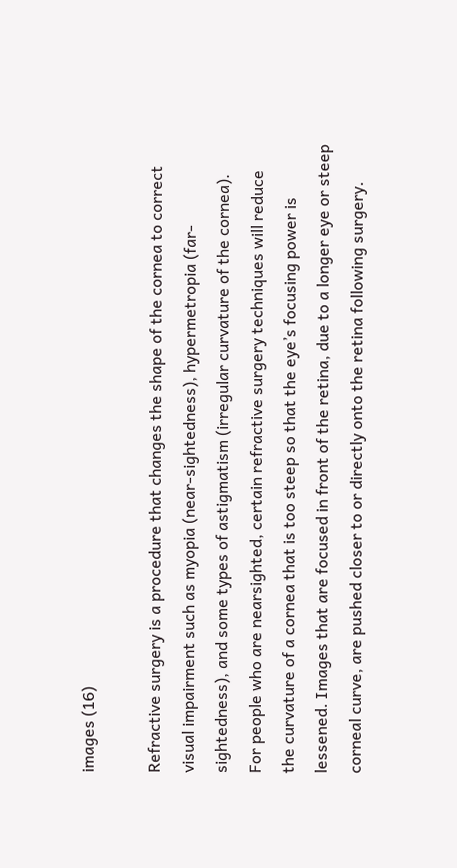images (16)

Refractive surgery is a procedure that changes the shape of the cornea to correct visual impairment such as myopia (near-sightedness), hypermetropia (far-sightedness), and some types of astigmatism (irregular curvature of the cornea).
For people who are nearsighted, certain refractive surgery techniques will reduce the curvature of a cornea that is too steep so that the eye’s focusing power is lessened. Images that are focused in front of the retina, due to a longer eye or steep corneal curve, are pushed closer to or directly onto the retina following surgery.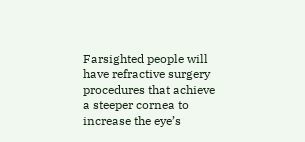Farsighted people will have refractive surgery procedures that achieve a steeper cornea to increase the eye’s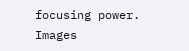focusing power. Images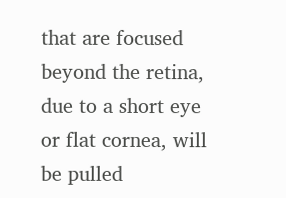that are focused beyond the retina, due to a short eye or flat cornea, will be pulled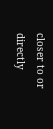closer to or directly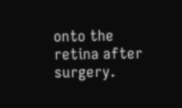onto the retina after surgery.